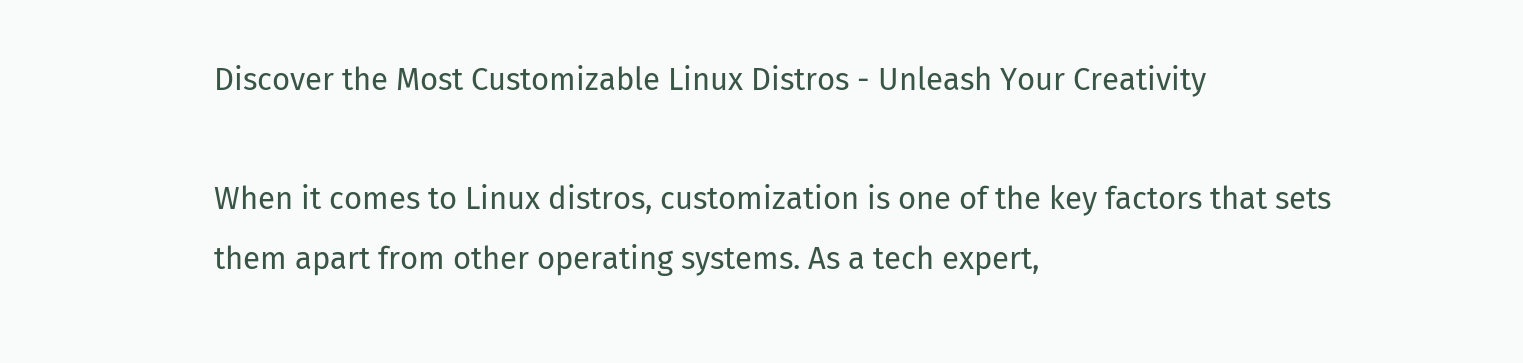Discover the Most Customizable Linux Distros - Unleash Your Creativity

When it comes to Linux distros, customization is one of the key factors that sets them apart from other operating systems. As a tech expert,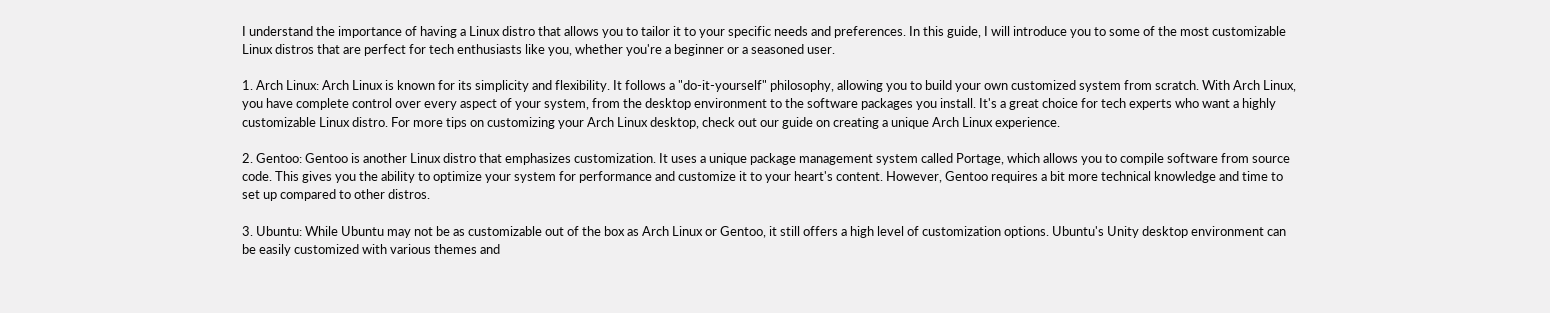I understand the importance of having a Linux distro that allows you to tailor it to your specific needs and preferences. In this guide, I will introduce you to some of the most customizable Linux distros that are perfect for tech enthusiasts like you, whether you're a beginner or a seasoned user.

1. Arch Linux: Arch Linux is known for its simplicity and flexibility. It follows a "do-it-yourself" philosophy, allowing you to build your own customized system from scratch. With Arch Linux, you have complete control over every aspect of your system, from the desktop environment to the software packages you install. It's a great choice for tech experts who want a highly customizable Linux distro. For more tips on customizing your Arch Linux desktop, check out our guide on creating a unique Arch Linux experience.

2. Gentoo: Gentoo is another Linux distro that emphasizes customization. It uses a unique package management system called Portage, which allows you to compile software from source code. This gives you the ability to optimize your system for performance and customize it to your heart's content. However, Gentoo requires a bit more technical knowledge and time to set up compared to other distros.

3. Ubuntu: While Ubuntu may not be as customizable out of the box as Arch Linux or Gentoo, it still offers a high level of customization options. Ubuntu's Unity desktop environment can be easily customized with various themes and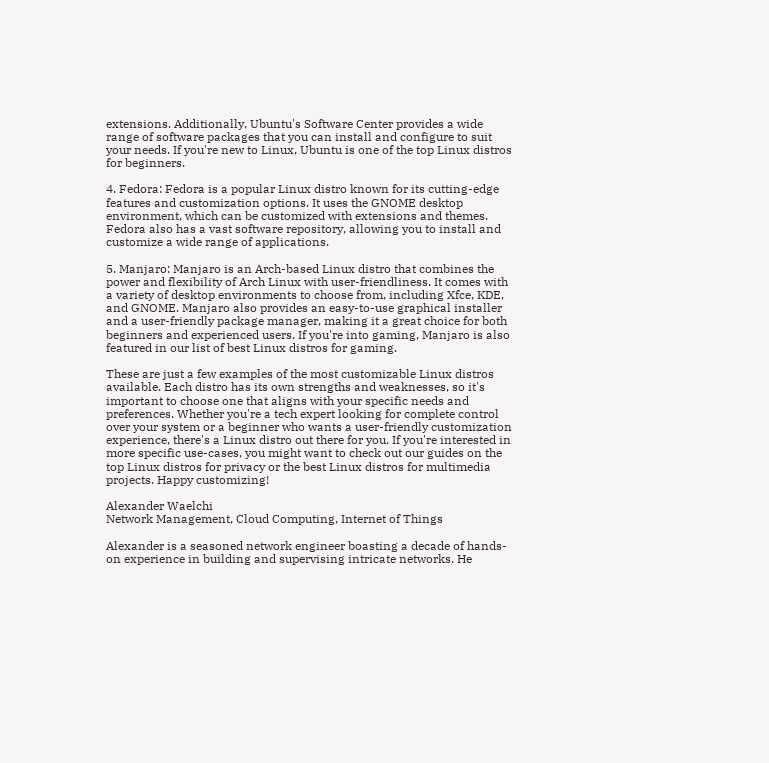extensions. Additionally, Ubuntu's Software Center provides a wide range of software packages that you can install and configure to suit your needs. If you're new to Linux, Ubuntu is one of the top Linux distros for beginners.

4. Fedora: Fedora is a popular Linux distro known for its cutting-edge features and customization options. It uses the GNOME desktop environment, which can be customized with extensions and themes. Fedora also has a vast software repository, allowing you to install and customize a wide range of applications.

5. Manjaro: Manjaro is an Arch-based Linux distro that combines the power and flexibility of Arch Linux with user-friendliness. It comes with a variety of desktop environments to choose from, including Xfce, KDE, and GNOME. Manjaro also provides an easy-to-use graphical installer and a user-friendly package manager, making it a great choice for both beginners and experienced users. If you're into gaming, Manjaro is also featured in our list of best Linux distros for gaming.

These are just a few examples of the most customizable Linux distros available. Each distro has its own strengths and weaknesses, so it's important to choose one that aligns with your specific needs and preferences. Whether you're a tech expert looking for complete control over your system or a beginner who wants a user-friendly customization experience, there's a Linux distro out there for you. If you're interested in more specific use-cases, you might want to check out our guides on the top Linux distros for privacy or the best Linux distros for multimedia projects. Happy customizing!

Alexander Waelchi
Network Management, Cloud Computing, Internet of Things

Alexander is a seasoned network engineer boasting a decade of hands-on experience in building and supervising intricate networks. He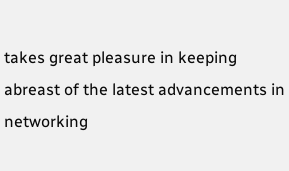takes great pleasure in keeping abreast of the latest advancements in networking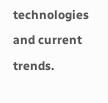technologies and current trends.